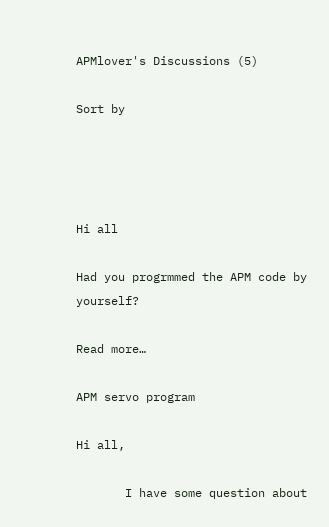APMlover's Discussions (5)

Sort by




Hi all

Had you progrmmed the APM code by yourself?

Read more…

APM servo program

Hi all,

       I have some question about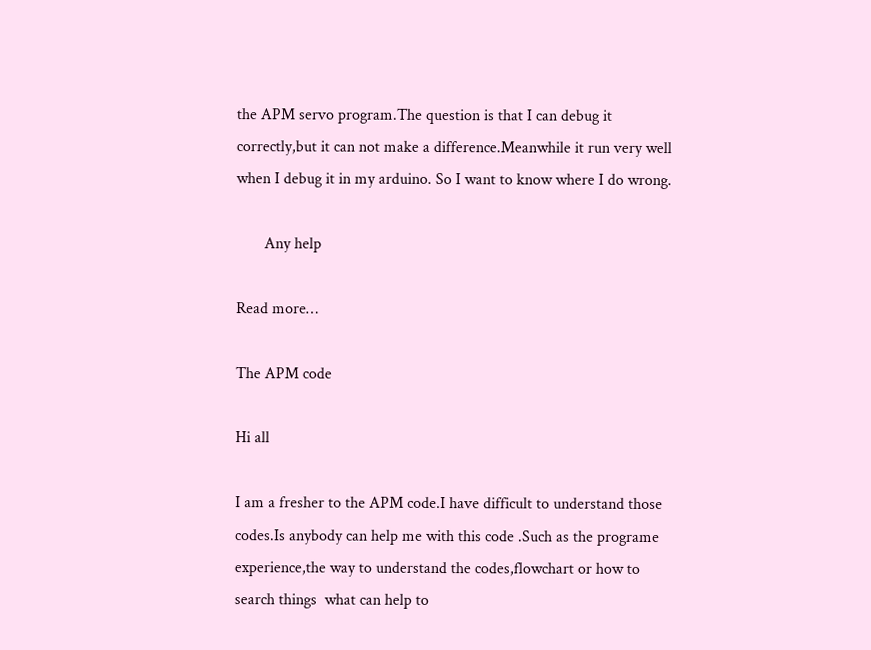the APM servo program.The question is that I can debug it correctly,but it can not make a difference.Meanwhile it run very well when I debug it in my arduino. So I want to know where I do wrong.

       Any help

Read more…

The APM code

Hi all

I am a fresher to the APM code.I have difficult to understand those codes.Is anybody can help me with this code .Such as the programe experience,the way to understand the codes,flowchart or how to search things  what can help to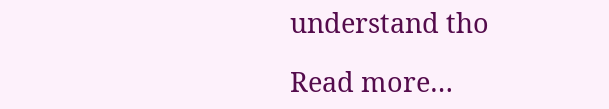understand tho

Read more…